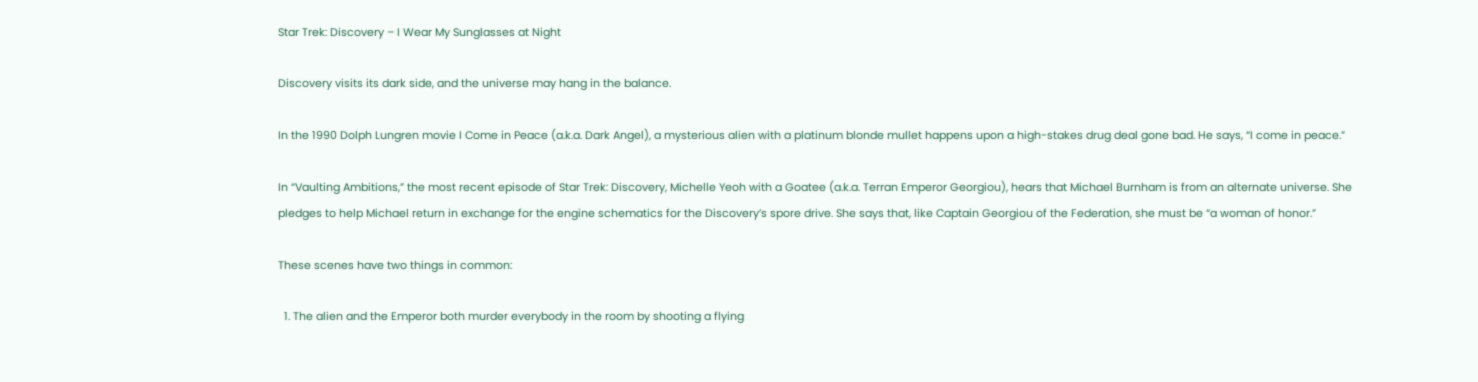Star Trek: Discovery – I Wear My Sunglasses at Night

Discovery visits its dark side, and the universe may hang in the balance.

In the 1990 Dolph Lungren movie I Come in Peace (a.k.a. Dark Angel), a mysterious alien with a platinum blonde mullet happens upon a high-stakes drug deal gone bad. He says, “I come in peace.”

In “Vaulting Ambitions,” the most recent episode of Star Trek: Discovery, Michelle Yeoh with a Goatee (a.k.a. Terran Emperor Georgiou), hears that Michael Burnham is from an alternate universe. She pledges to help Michael return in exchange for the engine schematics for the Discovery’s spore drive. She says that, like Captain Georgiou of the Federation, she must be “a woman of honor.”

These scenes have two things in common:

  1. The alien and the Emperor both murder everybody in the room by shooting a flying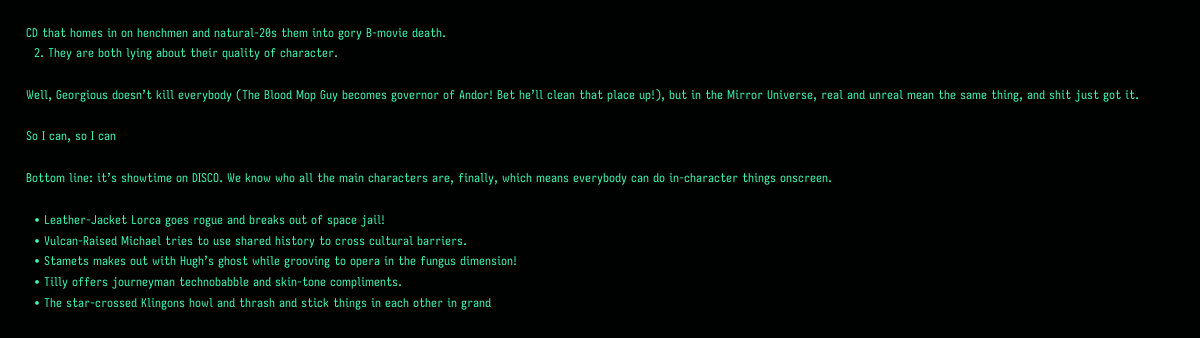CD that homes in on henchmen and natural-20s them into gory B-movie death.
  2. They are both lying about their quality of character.

Well, Georgious doesn’t kill everybody (The Blood Mop Guy becomes governor of Andor! Bet he’ll clean that place up!), but in the Mirror Universe, real and unreal mean the same thing, and shit just got it.

So I can, so I can

Bottom line: it’s showtime on DISCO. We know who all the main characters are, finally, which means everybody can do in-character things onscreen.

  • Leather-Jacket Lorca goes rogue and breaks out of space jail!
  • Vulcan-Raised Michael tries to use shared history to cross cultural barriers.
  • Stamets makes out with Hugh’s ghost while grooving to opera in the fungus dimension!
  • Tilly offers journeyman technobabble and skin-tone compliments.
  • The star-crossed Klingons howl and thrash and stick things in each other in grand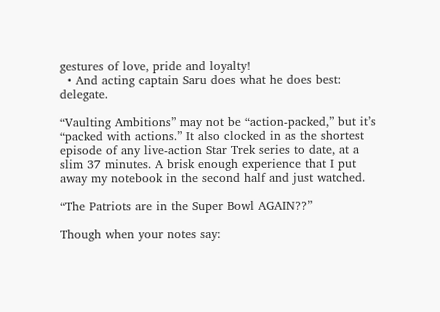gestures of love, pride and loyalty!
  • And acting captain Saru does what he does best: delegate.

“Vaulting Ambitions” may not be “action-packed,” but it’s “packed with actions.” It also clocked in as the shortest episode of any live-action Star Trek series to date, at a slim 37 minutes. A brisk enough experience that I put away my notebook in the second half and just watched.

“The Patriots are in the Super Bowl AGAIN??”

Though when your notes say: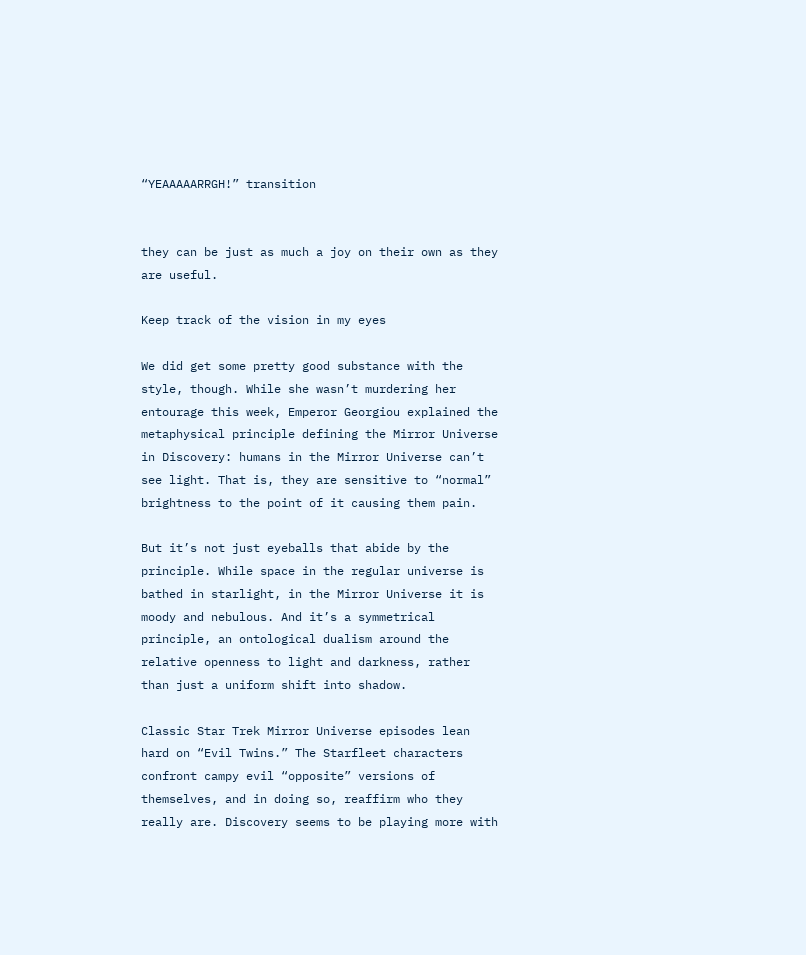“YEAAAAARRGH!” transition


they can be just as much a joy on their own as they are useful.

Keep track of the vision in my eyes

We did get some pretty good substance with the style, though. While she wasn’t murdering her entourage this week, Emperor Georgiou explained the metaphysical principle defining the Mirror Universe in Discovery: humans in the Mirror Universe can’t see light. That is, they are sensitive to “normal” brightness to the point of it causing them pain.

But it’s not just eyeballs that abide by the principle. While space in the regular universe is bathed in starlight, in the Mirror Universe it is moody and nebulous. And it’s a symmetrical principle, an ontological dualism around the relative openness to light and darkness, rather than just a uniform shift into shadow.

Classic Star Trek Mirror Universe episodes lean hard on “Evil Twins.” The Starfleet characters confront campy evil “opposite” versions of themselves, and in doing so, reaffirm who they really are. Discovery seems to be playing more with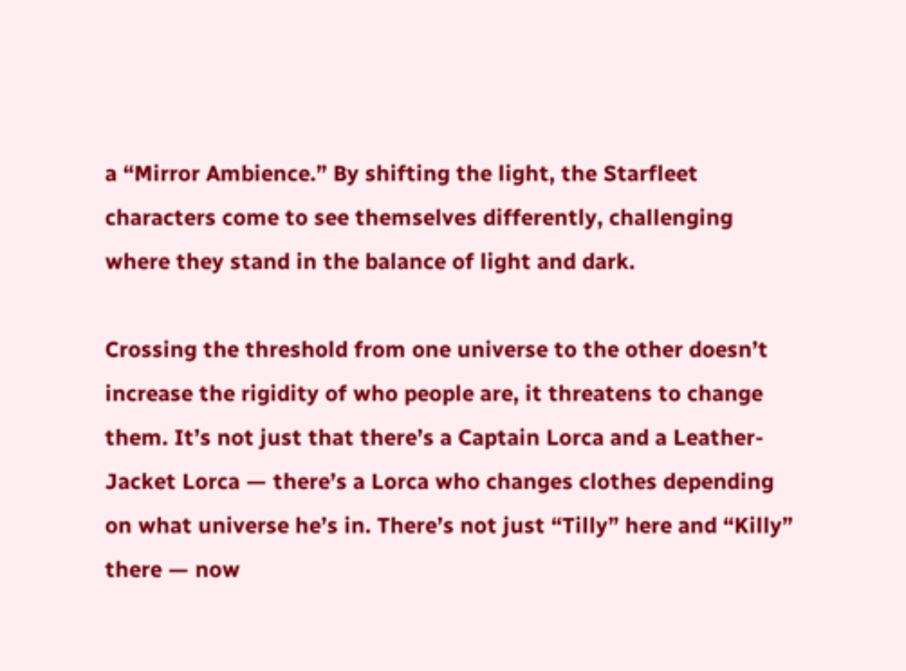a “Mirror Ambience.” By shifting the light, the Starfleet characters come to see themselves differently, challenging where they stand in the balance of light and dark.

Crossing the threshold from one universe to the other doesn’t increase the rigidity of who people are, it threatens to change them. It’s not just that there’s a Captain Lorca and a Leather-Jacket Lorca — there’s a Lorca who changes clothes depending on what universe he’s in. There’s not just “Tilly” here and “Killy” there — now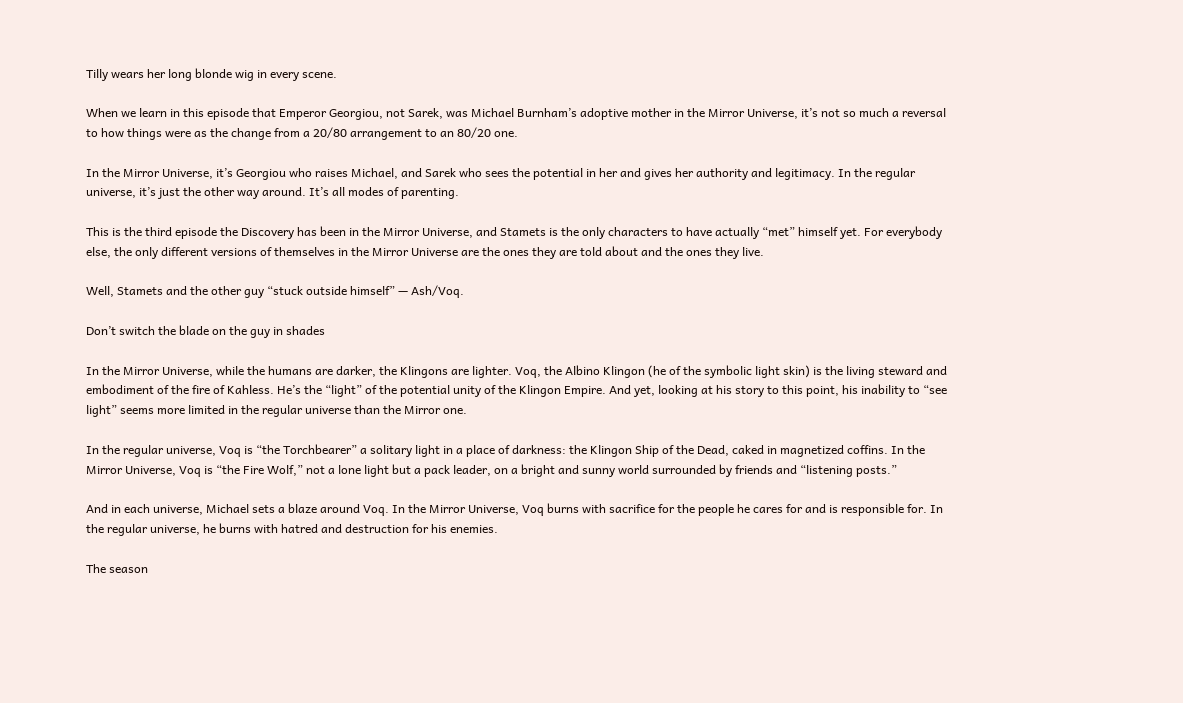Tilly wears her long blonde wig in every scene.

When we learn in this episode that Emperor Georgiou, not Sarek, was Michael Burnham’s adoptive mother in the Mirror Universe, it’s not so much a reversal to how things were as the change from a 20/80 arrangement to an 80/20 one.

In the Mirror Universe, it’s Georgiou who raises Michael, and Sarek who sees the potential in her and gives her authority and legitimacy. In the regular universe, it’s just the other way around. It’s all modes of parenting.

This is the third episode the Discovery has been in the Mirror Universe, and Stamets is the only characters to have actually “met” himself yet. For everybody else, the only different versions of themselves in the Mirror Universe are the ones they are told about and the ones they live.

Well, Stamets and the other guy “stuck outside himself” — Ash/Voq.

Don’t switch the blade on the guy in shades

In the Mirror Universe, while the humans are darker, the Klingons are lighter. Voq, the Albino Klingon (he of the symbolic light skin) is the living steward and embodiment of the fire of Kahless. He’s the “light” of the potential unity of the Klingon Empire. And yet, looking at his story to this point, his inability to “see light” seems more limited in the regular universe than the Mirror one.

In the regular universe, Voq is “the Torchbearer” a solitary light in a place of darkness: the Klingon Ship of the Dead, caked in magnetized coffins. In the Mirror Universe, Voq is “the Fire Wolf,” not a lone light but a pack leader, on a bright and sunny world surrounded by friends and “listening posts.”

And in each universe, Michael sets a blaze around Voq. In the Mirror Universe, Voq burns with sacrifice for the people he cares for and is responsible for. In the regular universe, he burns with hatred and destruction for his enemies.

The season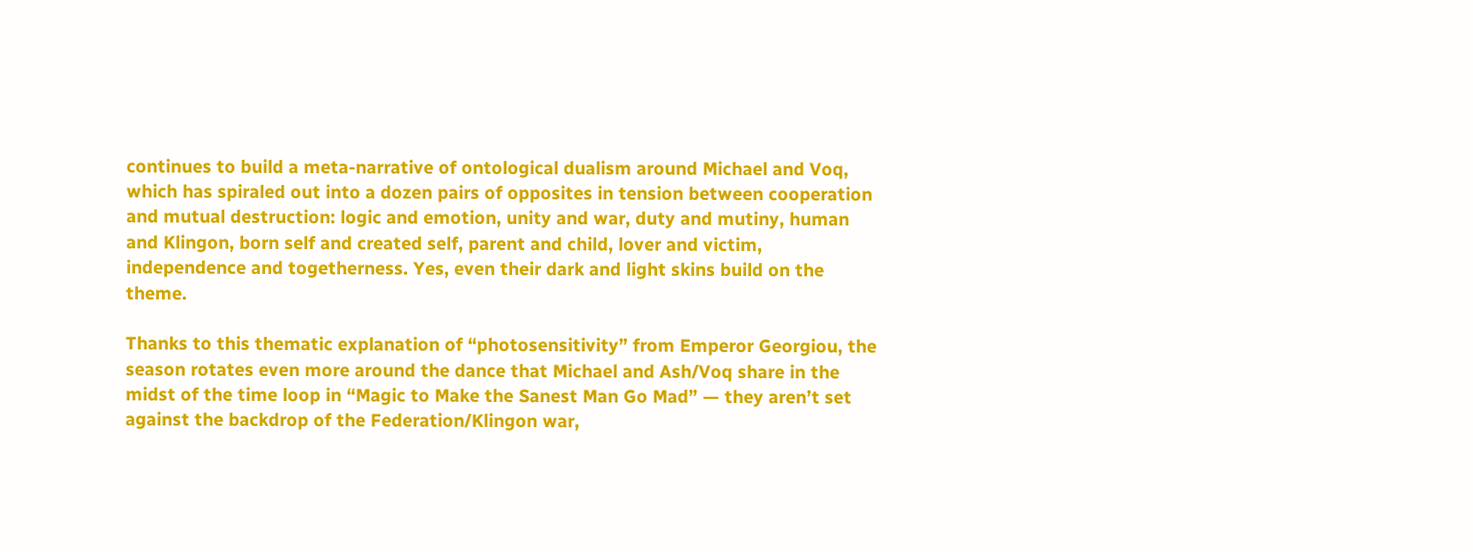continues to build a meta-narrative of ontological dualism around Michael and Voq, which has spiraled out into a dozen pairs of opposites in tension between cooperation and mutual destruction: logic and emotion, unity and war, duty and mutiny, human and Klingon, born self and created self, parent and child, lover and victim, independence and togetherness. Yes, even their dark and light skins build on the theme.

Thanks to this thematic explanation of “photosensitivity” from Emperor Georgiou, the season rotates even more around the dance that Michael and Ash/Voq share in the midst of the time loop in “Magic to Make the Sanest Man Go Mad” — they aren’t set against the backdrop of the Federation/Klingon war,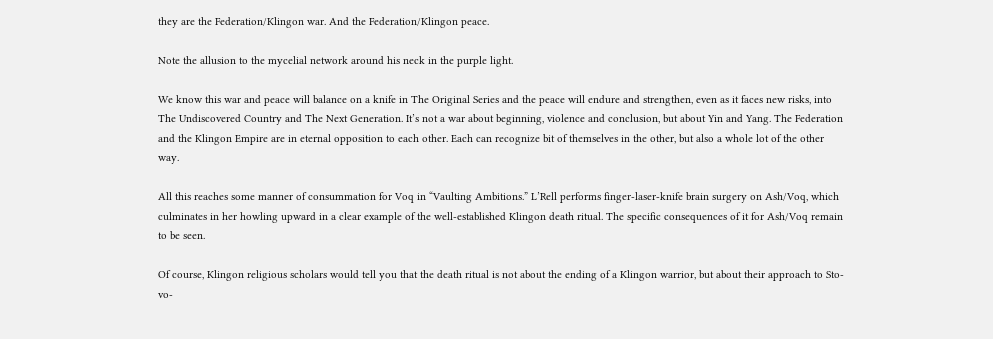they are the Federation/Klingon war. And the Federation/Klingon peace.

Note the allusion to the mycelial network around his neck in the purple light.

We know this war and peace will balance on a knife in The Original Series and the peace will endure and strengthen, even as it faces new risks, into The Undiscovered Country and The Next Generation. It’s not a war about beginning, violence and conclusion, but about Yin and Yang. The Federation and the Klingon Empire are in eternal opposition to each other. Each can recognize bit of themselves in the other, but also a whole lot of the other way.

All this reaches some manner of consummation for Voq in “Vaulting Ambitions.” L’Rell performs finger-laser-knife brain surgery on Ash/Voq, which culminates in her howling upward in a clear example of the well-established Klingon death ritual. The specific consequences of it for Ash/Voq remain to be seen.

Of course, Klingon religious scholars would tell you that the death ritual is not about the ending of a Klingon warrior, but about their approach to Sto-vo-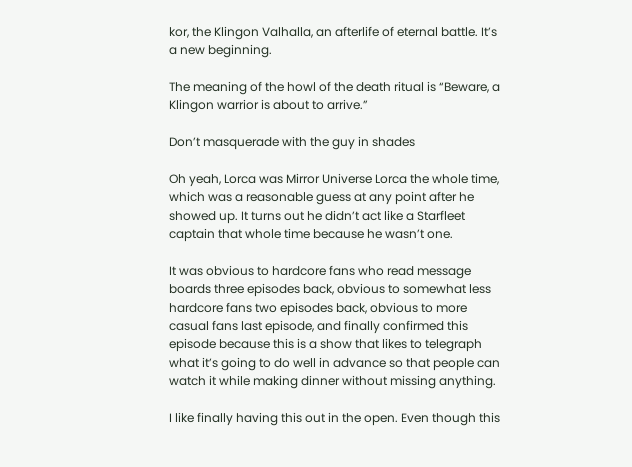kor, the Klingon Valhalla, an afterlife of eternal battle. It’s a new beginning.

The meaning of the howl of the death ritual is “Beware, a Klingon warrior is about to arrive.”

Don’t masquerade with the guy in shades

Oh yeah, Lorca was Mirror Universe Lorca the whole time, which was a reasonable guess at any point after he showed up. It turns out he didn’t act like a Starfleet captain that whole time because he wasn’t one.

It was obvious to hardcore fans who read message boards three episodes back, obvious to somewhat less hardcore fans two episodes back, obvious to more casual fans last episode, and finally confirmed this episode because this is a show that likes to telegraph what it’s going to do well in advance so that people can watch it while making dinner without missing anything.

I like finally having this out in the open. Even though this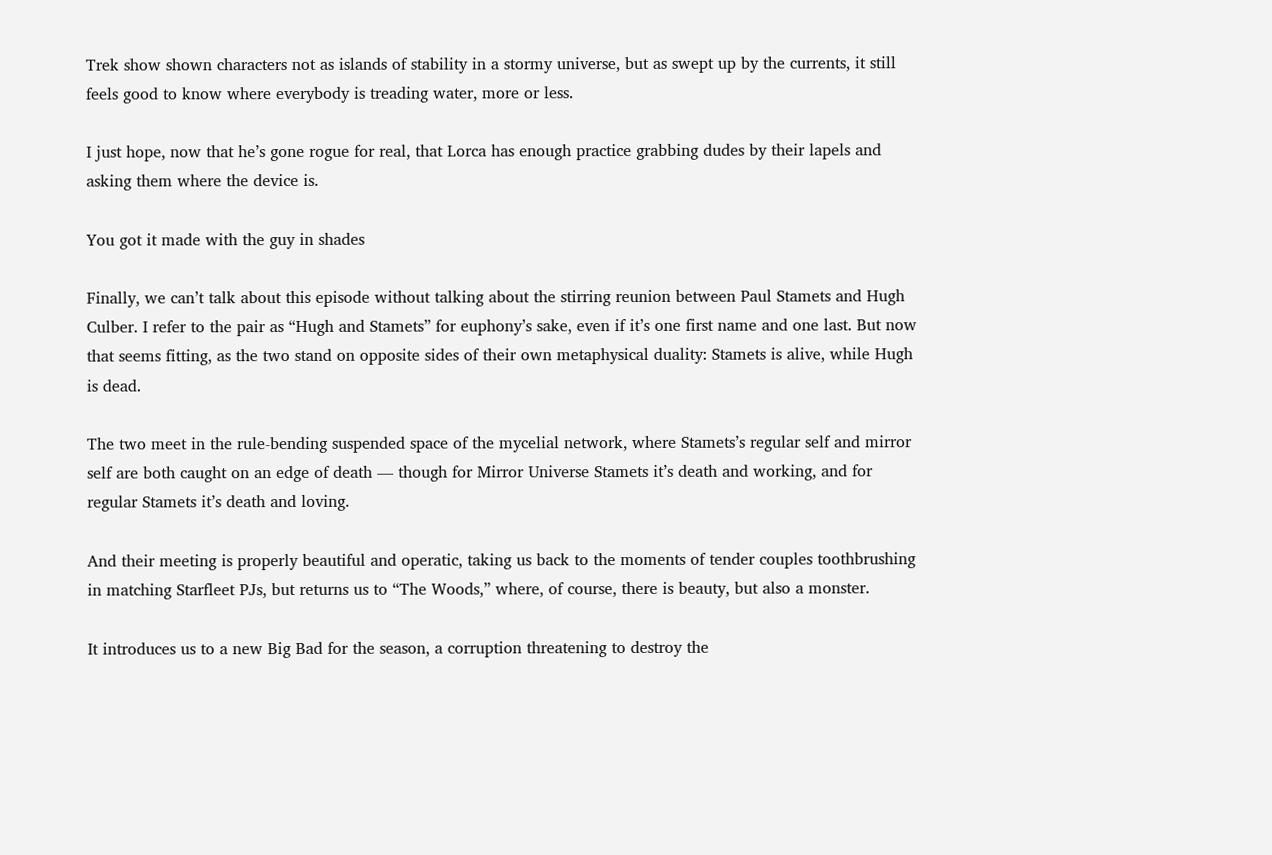Trek show shown characters not as islands of stability in a stormy universe, but as swept up by the currents, it still feels good to know where everybody is treading water, more or less.

I just hope, now that he’s gone rogue for real, that Lorca has enough practice grabbing dudes by their lapels and asking them where the device is.

You got it made with the guy in shades

Finally, we can’t talk about this episode without talking about the stirring reunion between Paul Stamets and Hugh Culber. I refer to the pair as “Hugh and Stamets” for euphony’s sake, even if it’s one first name and one last. But now that seems fitting, as the two stand on opposite sides of their own metaphysical duality: Stamets is alive, while Hugh is dead.

The two meet in the rule-bending suspended space of the mycelial network, where Stamets’s regular self and mirror self are both caught on an edge of death — though for Mirror Universe Stamets it’s death and working, and for regular Stamets it’s death and loving.

And their meeting is properly beautiful and operatic, taking us back to the moments of tender couples toothbrushing in matching Starfleet PJs, but returns us to “The Woods,” where, of course, there is beauty, but also a monster.

It introduces us to a new Big Bad for the season, a corruption threatening to destroy the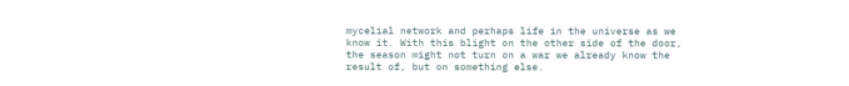mycelial network and perhaps life in the universe as we know it. With this blight on the other side of the door, the season might not turn on a war we already know the result of, but on something else.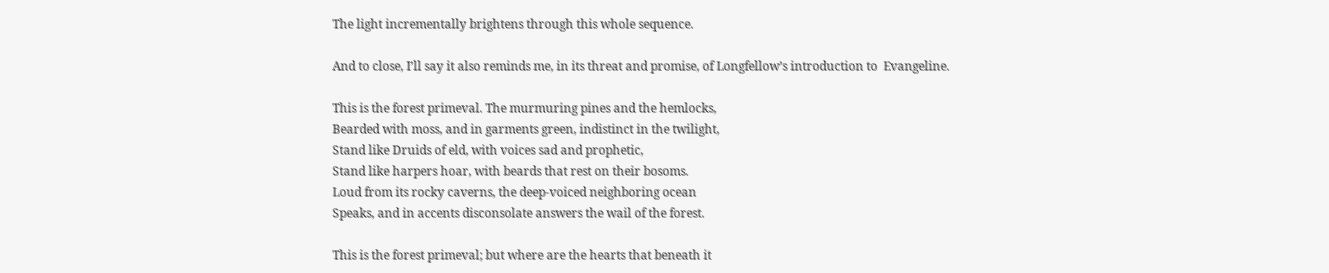The light incrementally brightens through this whole sequence.

And to close, I’ll say it also reminds me, in its threat and promise, of Longfellow’s introduction to  Evangeline.

This is the forest primeval. The murmuring pines and the hemlocks,
Bearded with moss, and in garments green, indistinct in the twilight,
Stand like Druids of eld, with voices sad and prophetic,
Stand like harpers hoar, with beards that rest on their bosoms.
Loud from its rocky caverns, the deep-voiced neighboring ocean
Speaks, and in accents disconsolate answers the wail of the forest.

This is the forest primeval; but where are the hearts that beneath it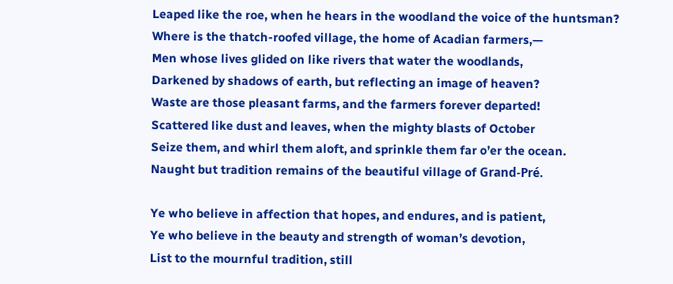Leaped like the roe, when he hears in the woodland the voice of the huntsman?
Where is the thatch-roofed village, the home of Acadian farmers,—
Men whose lives glided on like rivers that water the woodlands,
Darkened by shadows of earth, but reflecting an image of heaven?
Waste are those pleasant farms, and the farmers forever departed!
Scattered like dust and leaves, when the mighty blasts of October
Seize them, and whirl them aloft, and sprinkle them far o’er the ocean.
Naught but tradition remains of the beautiful village of Grand-Pré.

Ye who believe in affection that hopes, and endures, and is patient,
Ye who believe in the beauty and strength of woman’s devotion,
List to the mournful tradition, still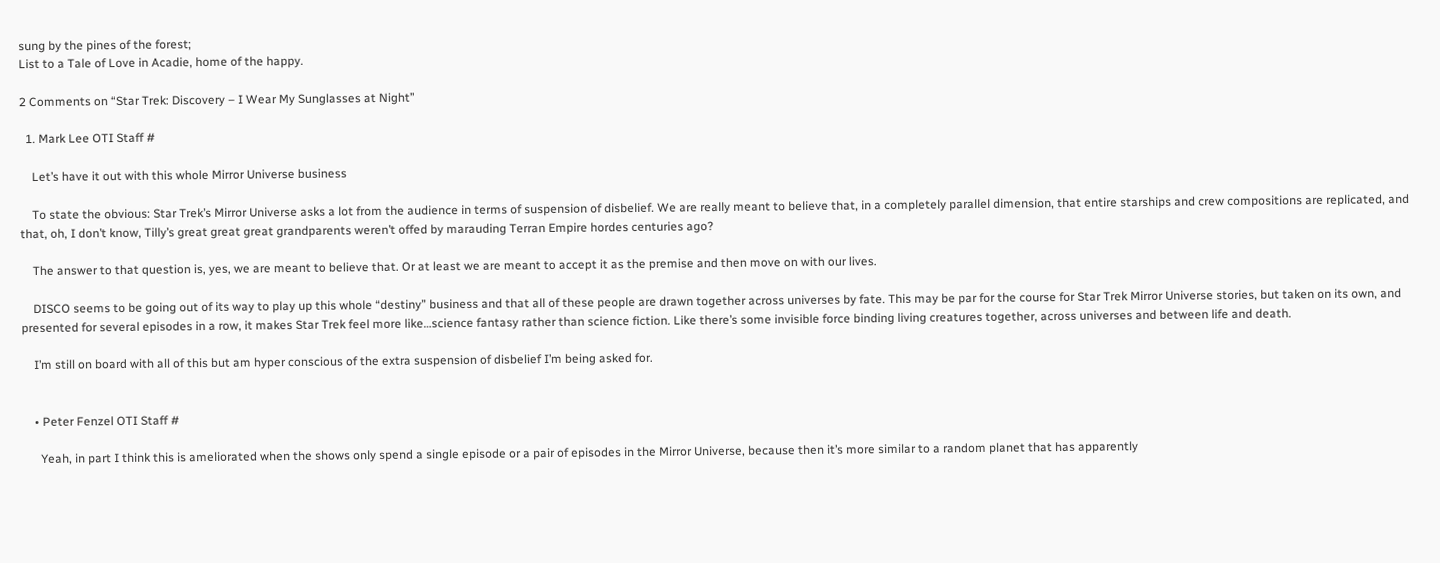sung by the pines of the forest;
List to a Tale of Love in Acadie, home of the happy.

2 Comments on “Star Trek: Discovery – I Wear My Sunglasses at Night”

  1. Mark Lee OTI Staff #

    Let’s have it out with this whole Mirror Universe business

    To state the obvious: Star Trek’s Mirror Universe asks a lot from the audience in terms of suspension of disbelief. We are really meant to believe that, in a completely parallel dimension, that entire starships and crew compositions are replicated, and that, oh, I don’t know, Tilly’s great great great grandparents weren’t offed by marauding Terran Empire hordes centuries ago?

    The answer to that question is, yes, we are meant to believe that. Or at least we are meant to accept it as the premise and then move on with our lives.

    DISCO seems to be going out of its way to play up this whole “destiny” business and that all of these people are drawn together across universes by fate. This may be par for the course for Star Trek Mirror Universe stories, but taken on its own, and presented for several episodes in a row, it makes Star Trek feel more like…science fantasy rather than science fiction. Like there’s some invisible force binding living creatures together, across universes and between life and death.

    I’m still on board with all of this but am hyper conscious of the extra suspension of disbelief I’m being asked for.


    • Peter Fenzel OTI Staff #

      Yeah, in part I think this is ameliorated when the shows only spend a single episode or a pair of episodes in the Mirror Universe, because then it’s more similar to a random planet that has apparently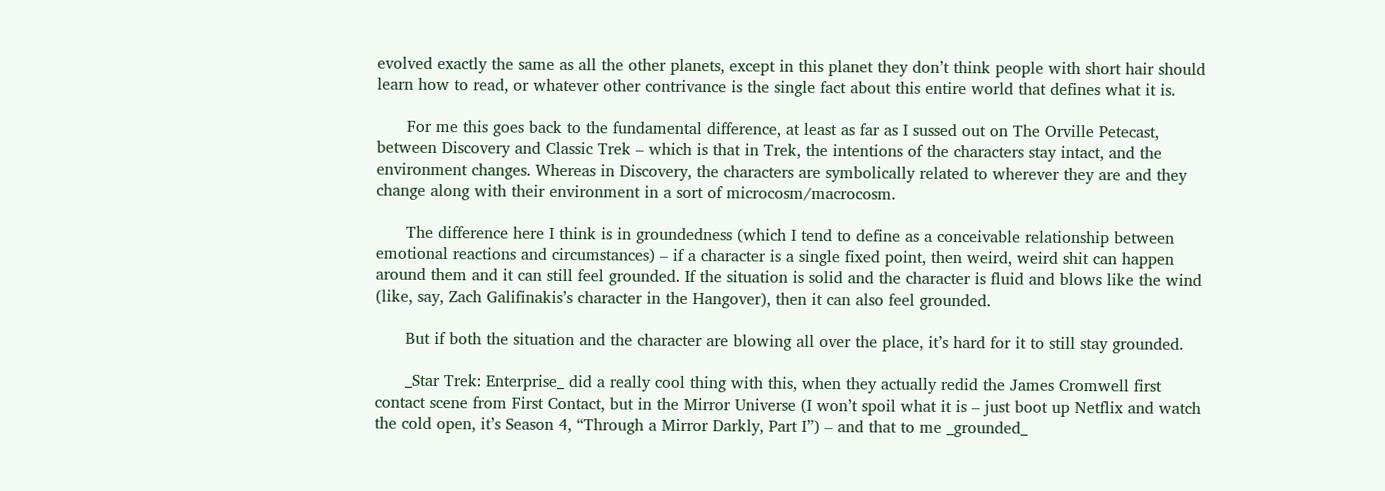evolved exactly the same as all the other planets, except in this planet they don’t think people with short hair should learn how to read, or whatever other contrivance is the single fact about this entire world that defines what it is.

      For me this goes back to the fundamental difference, at least as far as I sussed out on The Orville Petecast, between Discovery and Classic Trek – which is that in Trek, the intentions of the characters stay intact, and the environment changes. Whereas in Discovery, the characters are symbolically related to wherever they are and they change along with their environment in a sort of microcosm/macrocosm.

      The difference here I think is in groundedness (which I tend to define as a conceivable relationship between emotional reactions and circumstances) – if a character is a single fixed point, then weird, weird shit can happen around them and it can still feel grounded. If the situation is solid and the character is fluid and blows like the wind (like, say, Zach Galifinakis’s character in the Hangover), then it can also feel grounded.

      But if both the situation and the character are blowing all over the place, it’s hard for it to still stay grounded.

      _Star Trek: Enterprise_ did a really cool thing with this, when they actually redid the James Cromwell first contact scene from First Contact, but in the Mirror Universe (I won’t spoil what it is – just boot up Netflix and watch the cold open, it’s Season 4, “Through a Mirror Darkly, Part I”) – and that to me _grounded_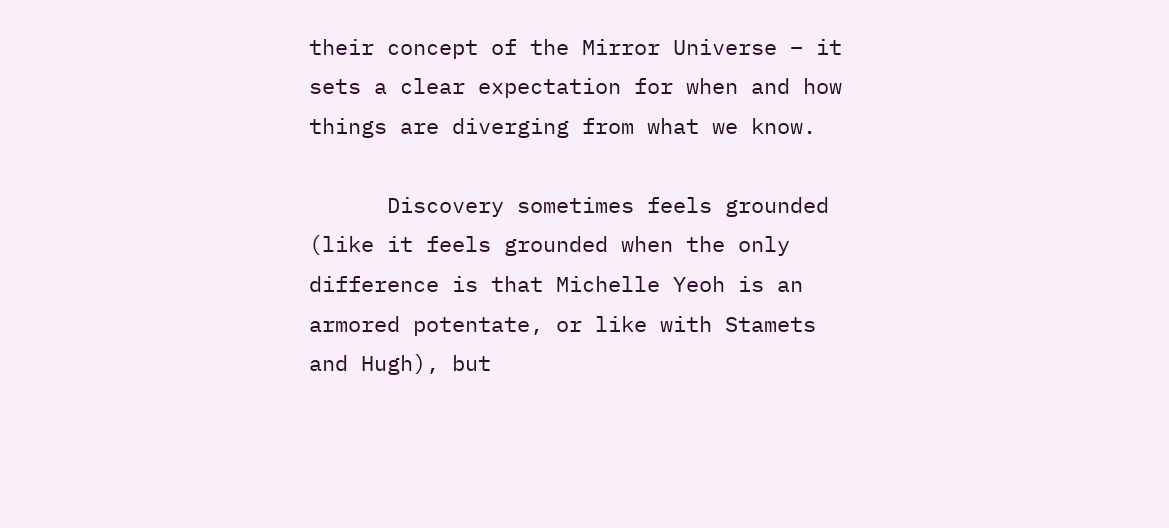their concept of the Mirror Universe – it sets a clear expectation for when and how things are diverging from what we know.

      Discovery sometimes feels grounded (like it feels grounded when the only difference is that Michelle Yeoh is an armored potentate, or like with Stamets and Hugh), but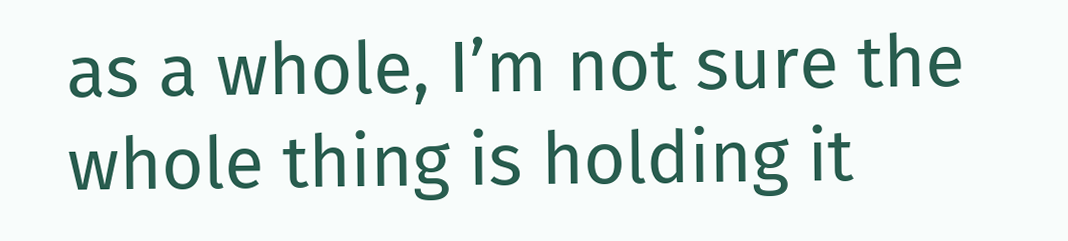as a whole, I’m not sure the whole thing is holding it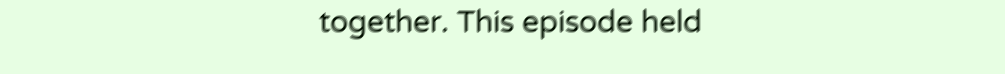together. This episode held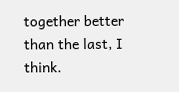together better than the last, I think.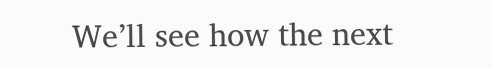We’ll see how the next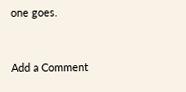one goes.


Add a Comment